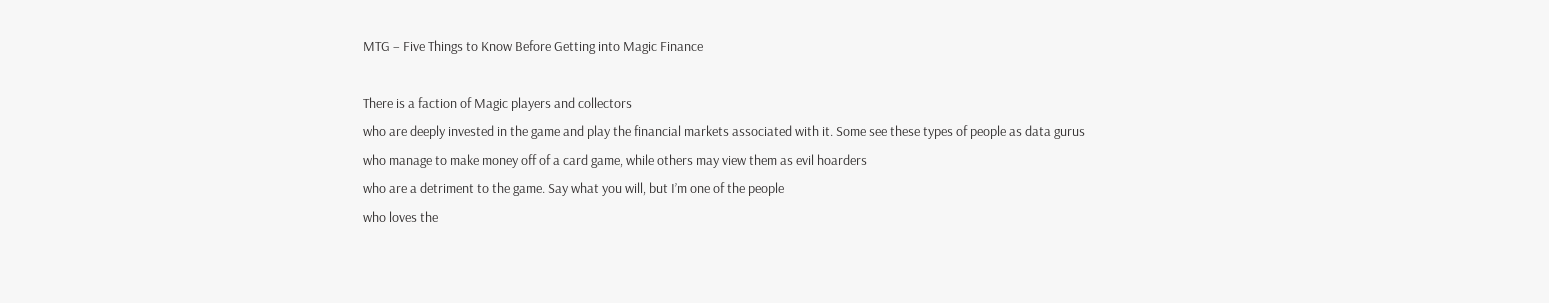MTG – Five Things to Know Before Getting into Magic Finance

There is a faction of Magic players and collectors
who are deeply invested in the game and play the financial markets associated with it. Some see these types of people as data gurus
who manage to make money off of a card game, while others may view them as evil hoarders
who are a detriment to the game. Say what you will, but I’m one of the people
who loves the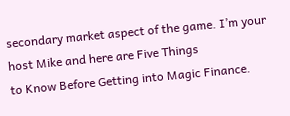secondary market aspect of the game. I’m your host Mike and here are Five Things
to Know Before Getting into Magic Finance.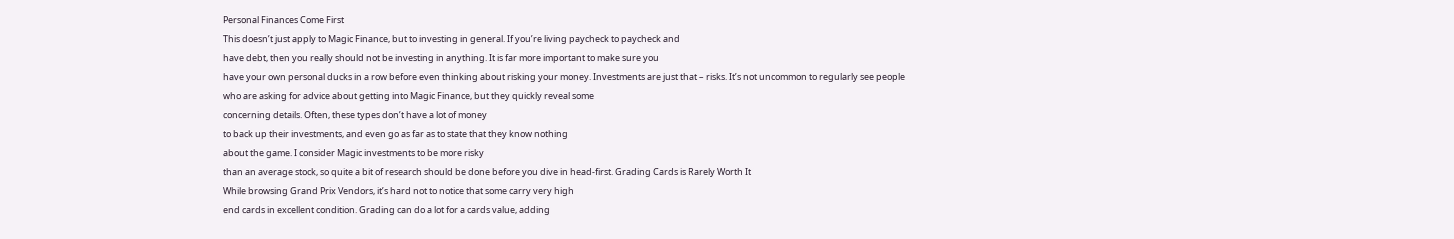Personal Finances Come First
This doesn’t just apply to Magic Finance, but to investing in general. If you’re living paycheck to paycheck and
have debt, then you really should not be investing in anything. It is far more important to make sure you
have your own personal ducks in a row before even thinking about risking your money. Investments are just that – risks. It’s not uncommon to regularly see people
who are asking for advice about getting into Magic Finance, but they quickly reveal some
concerning details. Often, these types don’t have a lot of money
to back up their investments, and even go as far as to state that they know nothing
about the game. I consider Magic investments to be more risky
than an average stock, so quite a bit of research should be done before you dive in head-first. Grading Cards is Rarely Worth It
While browsing Grand Prix Vendors, it’s hard not to notice that some carry very high
end cards in excellent condition. Grading can do a lot for a cards value, adding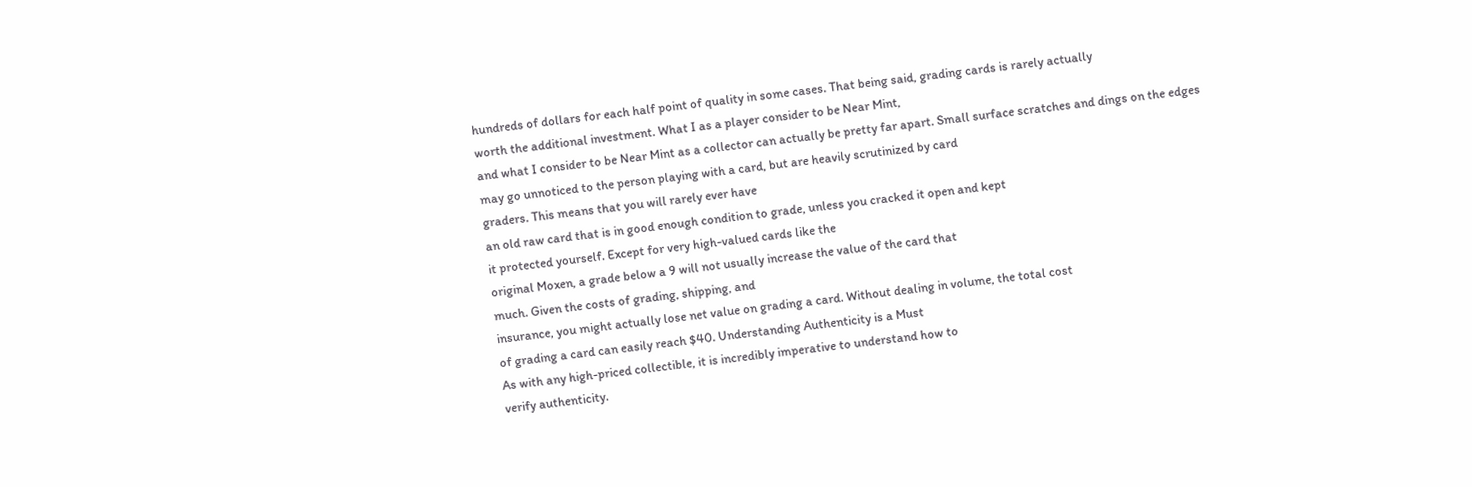hundreds of dollars for each half point of quality in some cases. That being said, grading cards is rarely actually
worth the additional investment. What I as a player consider to be Near Mint,
and what I consider to be Near Mint as a collector can actually be pretty far apart. Small surface scratches and dings on the edges
may go unnoticed to the person playing with a card, but are heavily scrutinized by card
graders. This means that you will rarely ever have
an old raw card that is in good enough condition to grade, unless you cracked it open and kept
it protected yourself. Except for very high-valued cards like the
original Moxen, a grade below a 9 will not usually increase the value of the card that
much. Given the costs of grading, shipping, and
insurance, you might actually lose net value on grading a card. Without dealing in volume, the total cost
of grading a card can easily reach $40. Understanding Authenticity is a Must
As with any high-priced collectible, it is incredibly imperative to understand how to
verify authenticity.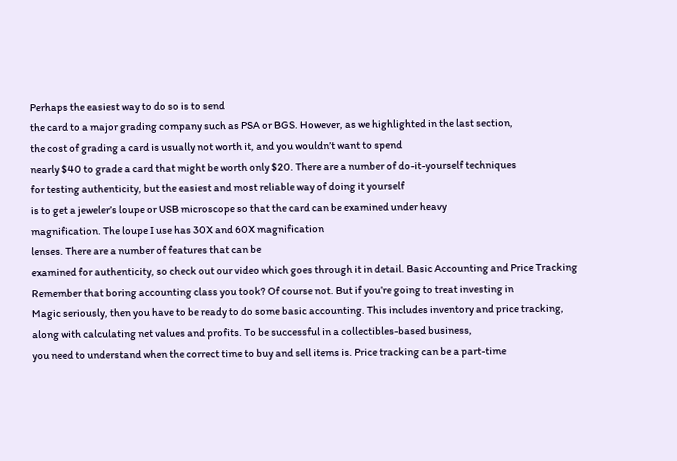Perhaps the easiest way to do so is to send
the card to a major grading company such as PSA or BGS. However, as we highlighted in the last section,
the cost of grading a card is usually not worth it, and you wouldn’t want to spend
nearly $40 to grade a card that might be worth only $20. There are a number of do-it-yourself techniques
for testing authenticity, but the easiest and most reliable way of doing it yourself
is to get a jeweler’s loupe or USB microscope so that the card can be examined under heavy
magnification. The loupe I use has 30X and 60X magnification
lenses. There are a number of features that can be
examined for authenticity, so check out our video which goes through it in detail. Basic Accounting and Price Tracking
Remember that boring accounting class you took? Of course not. But if you’re going to treat investing in
Magic seriously, then you have to be ready to do some basic accounting. This includes inventory and price tracking,
along with calculating net values and profits. To be successful in a collectibles-based business,
you need to understand when the correct time to buy and sell items is. Price tracking can be a part-time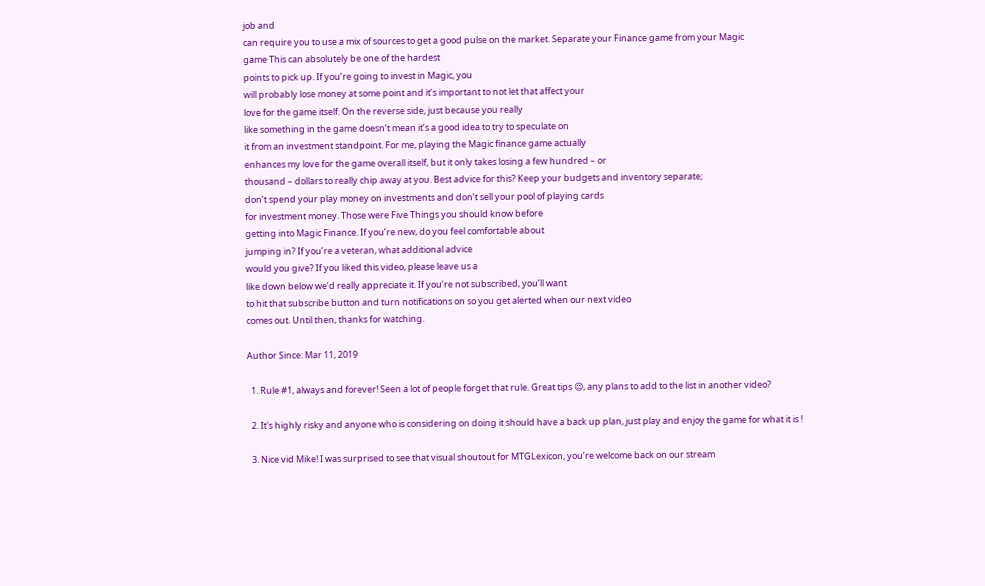job and
can require you to use a mix of sources to get a good pulse on the market. Separate your Finance game from your Magic
game This can absolutely be one of the hardest
points to pick up. If you’re going to invest in Magic, you
will probably lose money at some point and it’s important to not let that affect your
love for the game itself. On the reverse side, just because you really
like something in the game doesn’t mean it’s a good idea to try to speculate on
it from an investment standpoint. For me, playing the Magic finance game actually
enhances my love for the game overall itself, but it only takes losing a few hundred – or
thousand – dollars to really chip away at you. Best advice for this? Keep your budgets and inventory separate;
don’t spend your play money on investments and don’t sell your pool of playing cards
for investment money. Those were Five Things you should know before
getting into Magic Finance. If you’re new, do you feel comfortable about
jumping in? If you’re a veteran, what additional advice
would you give? If you liked this video, please leave us a
like down below we’d really appreciate it. If you’re not subscribed, you’ll want
to hit that subscribe button and turn notifications on so you get alerted when our next video
comes out. Until then, thanks for watching.

Author Since: Mar 11, 2019

  1. Rule #1, always and forever! Seen a lot of people forget that rule. Great tips 😉, any plans to add to the list in another video?

  2. It's highly risky and anyone who is considering on doing it should have a back up plan, just play and enjoy the game for what it is !

  3. Nice vid Mike! I was surprised to see that visual shoutout for MTGLexicon, you’re welcome back on our stream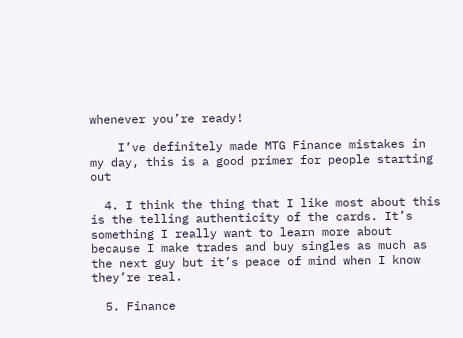whenever you’re ready!

    I’ve definitely made MTG Finance mistakes in my day, this is a good primer for people starting out

  4. I think the thing that I like most about this is the telling authenticity of the cards. It’s something I really want to learn more about because I make trades and buy singles as much as the next guy but it’s peace of mind when I know they’re real.

  5. Finance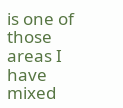is one of those areas I have mixed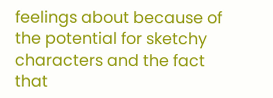feelings about because of the potential for sketchy characters and the fact that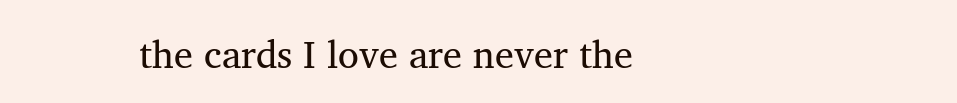the cards I love are never the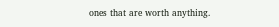ones that are worth anything.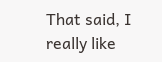That said, I really like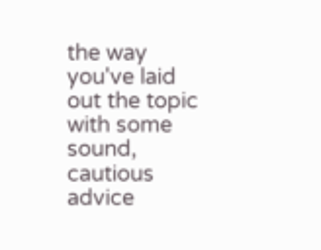the way you've laid out the topic with some sound, cautious advice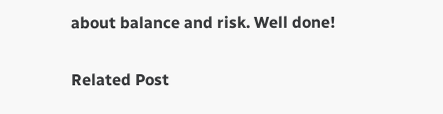about balance and risk. Well done!

Related Post